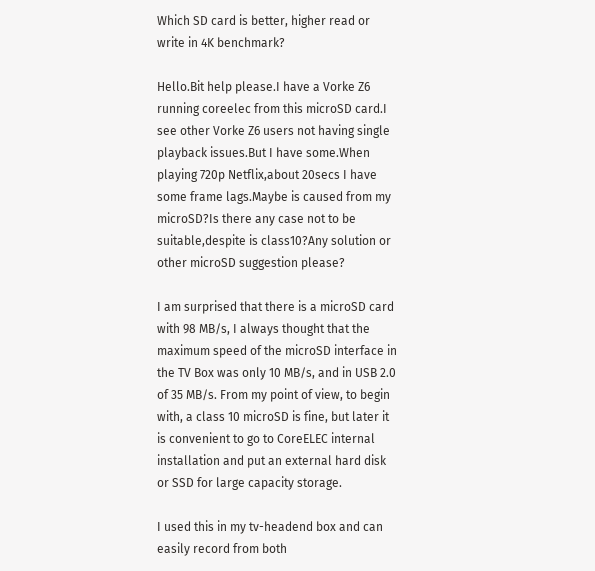Which SD card is better, higher read or write in 4K benchmark?

Hello.Bit help please.I have a Vorke Z6 running coreelec from this microSD card.I see other Vorke Z6 users not having single playback issues.But I have some.When playing 720p Netflix,about 20secs I have some frame lags.Maybe is caused from my microSD?Is there any case not to be suitable,despite is class10?Any solution or other microSD suggestion please?

I am surprised that there is a microSD card with 98 MB/s, I always thought that the maximum speed of the microSD interface in the TV Box was only 10 MB/s, and in USB 2.0 of 35 MB/s. From my point of view, to begin with, a class 10 microSD is fine, but later it is convenient to go to CoreELEC internal installation and put an external hard disk or SSD for large capacity storage.

I used this in my tv-headend box and can easily record from both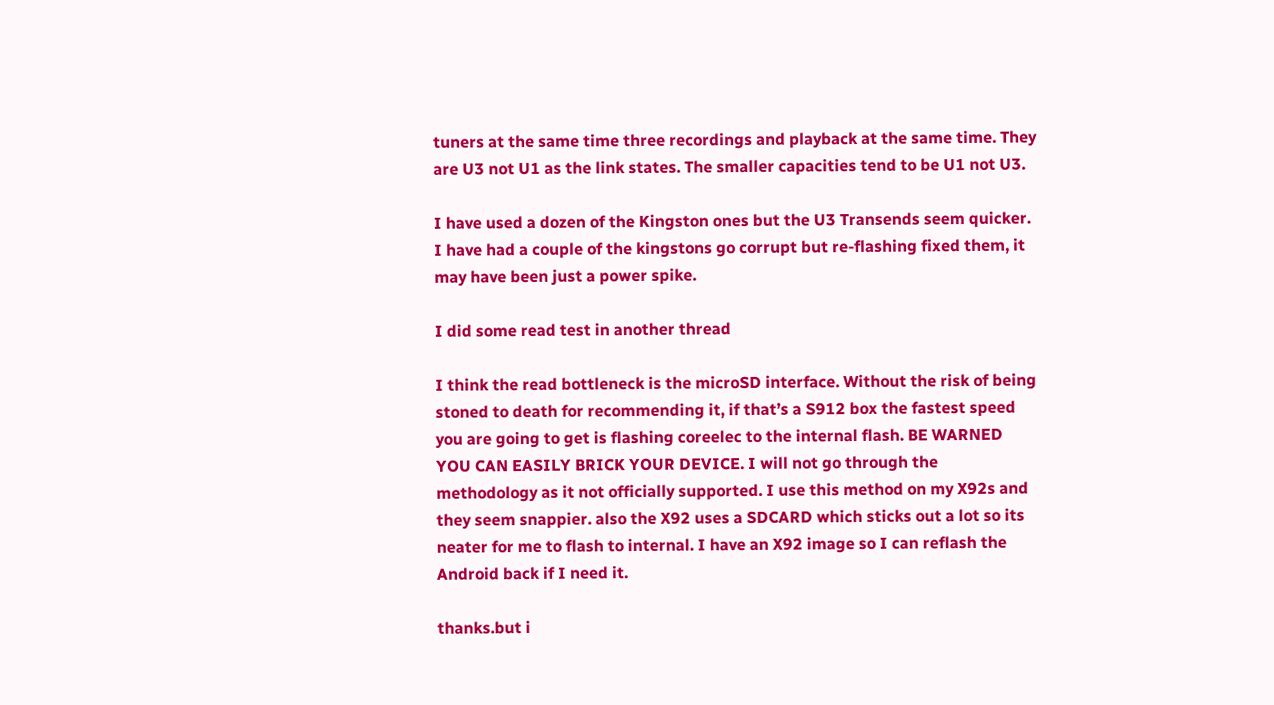tuners at the same time three recordings and playback at the same time. They are U3 not U1 as the link states. The smaller capacities tend to be U1 not U3.

I have used a dozen of the Kingston ones but the U3 Transends seem quicker. I have had a couple of the kingstons go corrupt but re-flashing fixed them, it may have been just a power spike.

I did some read test in another thread

I think the read bottleneck is the microSD interface. Without the risk of being stoned to death for recommending it, if that’s a S912 box the fastest speed you are going to get is flashing coreelec to the internal flash. BE WARNED YOU CAN EASILY BRICK YOUR DEVICE. I will not go through the methodology as it not officially supported. I use this method on my X92s and they seem snappier. also the X92 uses a SDCARD which sticks out a lot so its neater for me to flash to internal. I have an X92 image so I can reflash the Android back if I need it.

thanks.but i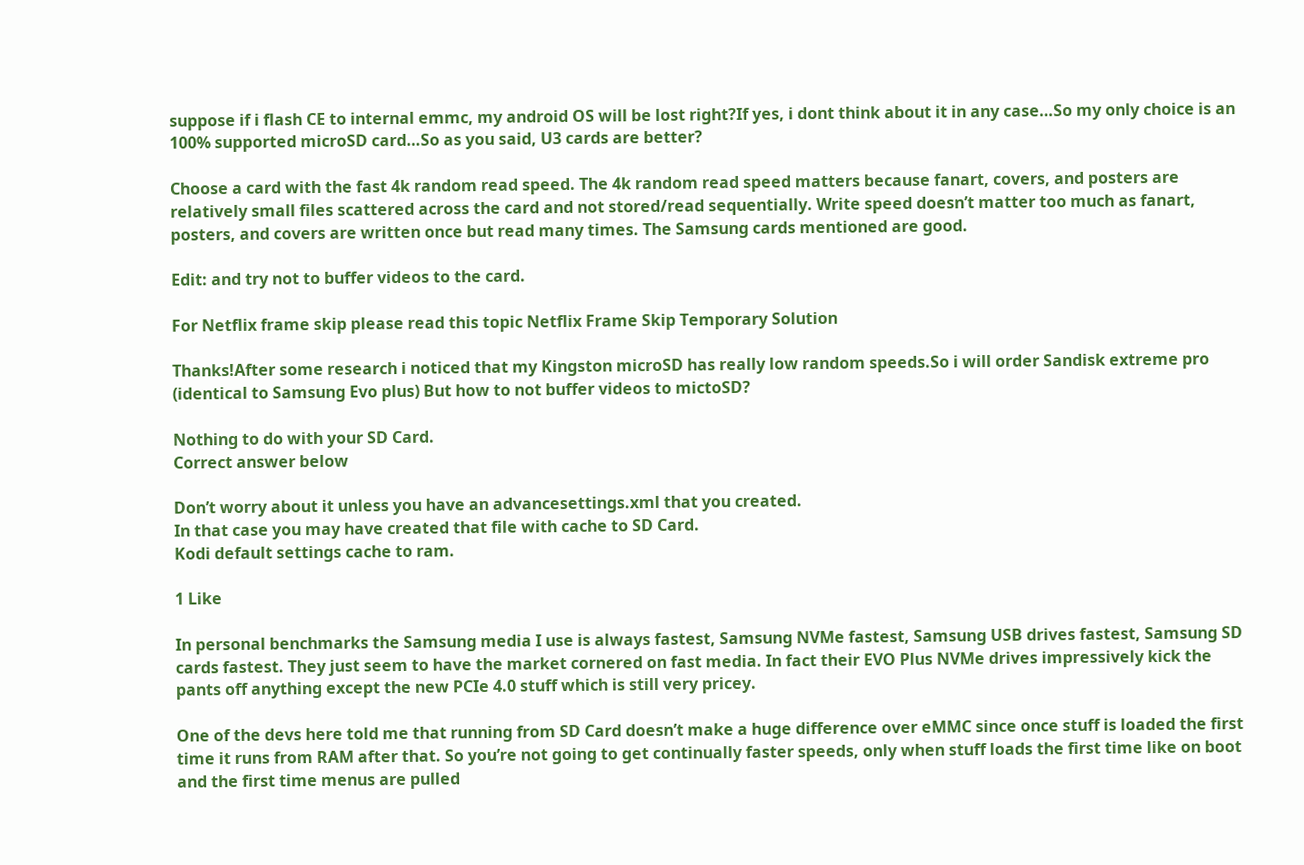suppose if i flash CE to internal emmc, my android OS will be lost right?If yes, i dont think about it in any case…So my only choice is an 100% supported microSD card…So as you said, U3 cards are better?

Choose a card with the fast 4k random read speed. The 4k random read speed matters because fanart, covers, and posters are relatively small files scattered across the card and not stored/read sequentially. Write speed doesn’t matter too much as fanart, posters, and covers are written once but read many times. The Samsung cards mentioned are good.

Edit: and try not to buffer videos to the card.

For Netflix frame skip please read this topic Netflix Frame Skip Temporary Solution

Thanks!After some research i noticed that my Kingston microSD has really low random speeds.So i will order Sandisk extreme pro (identical to Samsung Evo plus) But how to not buffer videos to mictoSD?

Nothing to do with your SD Card.
Correct answer below

Don’t worry about it unless you have an advancesettings.xml that you created.
In that case you may have created that file with cache to SD Card.
Kodi default settings cache to ram.

1 Like

In personal benchmarks the Samsung media I use is always fastest, Samsung NVMe fastest, Samsung USB drives fastest, Samsung SD cards fastest. They just seem to have the market cornered on fast media. In fact their EVO Plus NVMe drives impressively kick the pants off anything except the new PCIe 4.0 stuff which is still very pricey.

One of the devs here told me that running from SD Card doesn’t make a huge difference over eMMC since once stuff is loaded the first time it runs from RAM after that. So you’re not going to get continually faster speeds, only when stuff loads the first time like on boot and the first time menus are pulled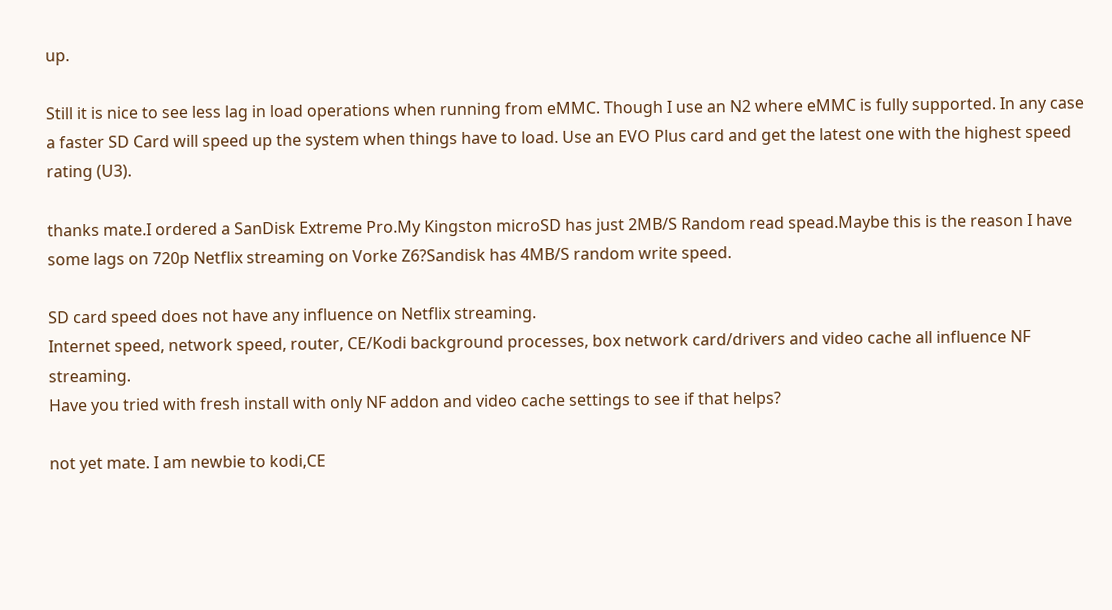up.

Still it is nice to see less lag in load operations when running from eMMC. Though I use an N2 where eMMC is fully supported. In any case a faster SD Card will speed up the system when things have to load. Use an EVO Plus card and get the latest one with the highest speed rating (U3).

thanks mate.I ordered a SanDisk Extreme Pro.My Kingston microSD has just 2MB/S Random read spead.Maybe this is the reason I have some lags on 720p Netflix streaming on Vorke Z6?Sandisk has 4MB/S random write speed.

SD card speed does not have any influence on Netflix streaming.
Internet speed, network speed, router, CE/Kodi background processes, box network card/drivers and video cache all influence NF streaming.
Have you tried with fresh install with only NF addon and video cache settings to see if that helps?

not yet mate. I am newbie to kodi,CE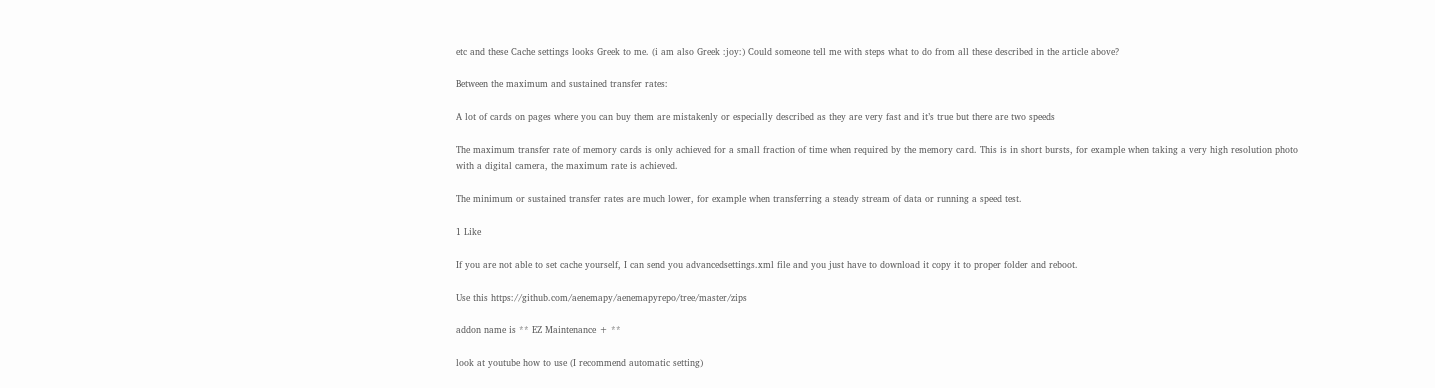etc and these Cache settings looks Greek to me. (i am also Greek :joy:) Could someone tell me with steps what to do from all these described in the article above?

Between the maximum and sustained transfer rates:

A lot of cards on pages where you can buy them are mistakenly or especially described as they are very fast and it’s true but there are two speeds

The maximum transfer rate of memory cards is only achieved for a small fraction of time when required by the memory card. This is in short bursts, for example when taking a very high resolution photo with a digital camera, the maximum rate is achieved.

The minimum or sustained transfer rates are much lower, for example when transferring a steady stream of data or running a speed test.

1 Like

If you are not able to set cache yourself, I can send you advancedsettings.xml file and you just have to download it copy it to proper folder and reboot.

Use this https://github.com/aenemapy/aenemapyrepo/tree/master/zips

addon name is ** EZ Maintenance + **

look at youtube how to use (I recommend automatic setting)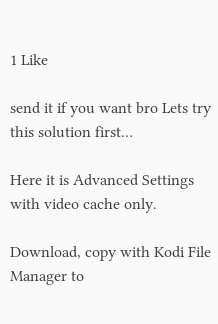1 Like

send it if you want bro Lets try this solution first…

Here it is Advanced Settings with video cache only.

Download, copy with Kodi File Manager to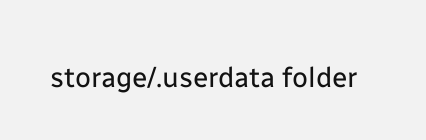storage/.userdata folder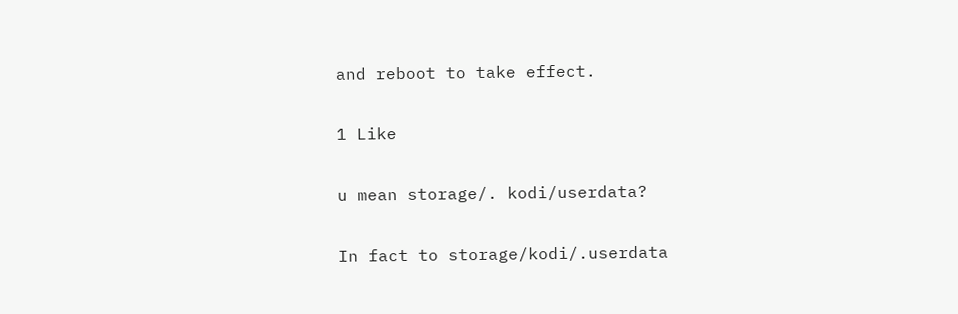and reboot to take effect.

1 Like

u mean storage/. kodi/userdata?

In fact to storage/kodi/.userdata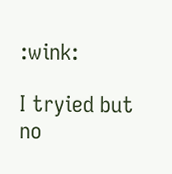:wink:

I tryied but no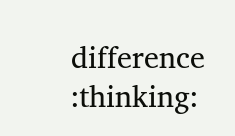difference :thinking: